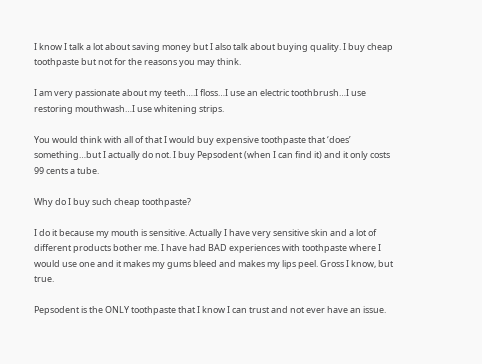I know I talk a lot about saving money but I also talk about buying quality. I buy cheap toothpaste but not for the reasons you may think.

I am very passionate about my teeth….I floss…I use an electric toothbrush…I use restoring mouthwash…I use whitening strips.

You would think with all of that I would buy expensive toothpaste that ‘does’ something…but I actually do not. I buy Pepsodent (when I can find it) and it only costs 99 cents a tube.

Why do I buy such cheap toothpaste?

I do it because my mouth is sensitive. Actually I have very sensitive skin and a lot of different products bother me. I have had BAD experiences with toothpaste where I would use one and it makes my gums bleed and makes my lips peel. Gross I know, but true.

Pepsodent is the ONLY toothpaste that I know I can trust and not ever have an issue.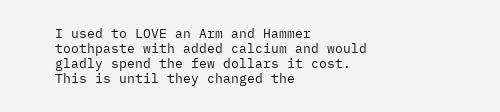I used to LOVE an Arm and Hammer toothpaste with added calcium and would gladly spend the few dollars it cost. This is until they changed the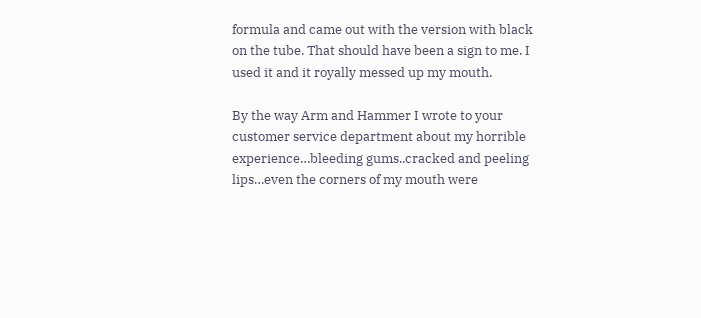formula and came out with the version with black on the tube. That should have been a sign to me. I used it and it royally messed up my mouth.

By the way Arm and Hammer I wrote to your customer service department about my horrible experience…bleeding gums..cracked and peeling lips…even the corners of my mouth were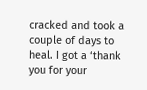cracked and took a couple of days to heal. I got a ‘thank you for your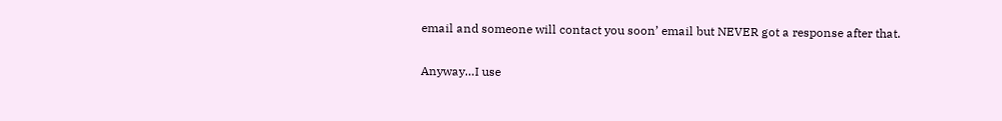email and someone will contact you soon’ email but NEVER got a response after that.

Anyway…I use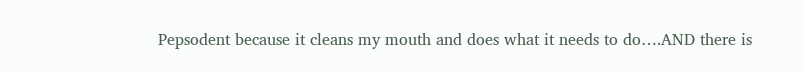Pepsodent because it cleans my mouth and does what it needs to do….AND there is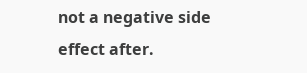not a negative side effect after.